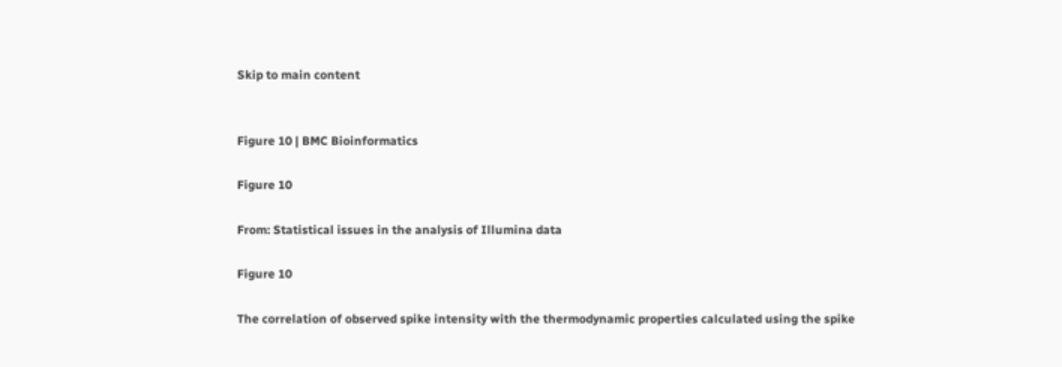Skip to main content


Figure 10 | BMC Bioinformatics

Figure 10

From: Statistical issues in the analysis of Illumina data

Figure 10

The correlation of observed spike intensity with the thermodynamic properties calculated using the spike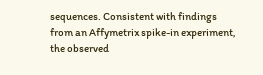sequences. Consistent with findings from an Affymetrix spike-in experiment, the observed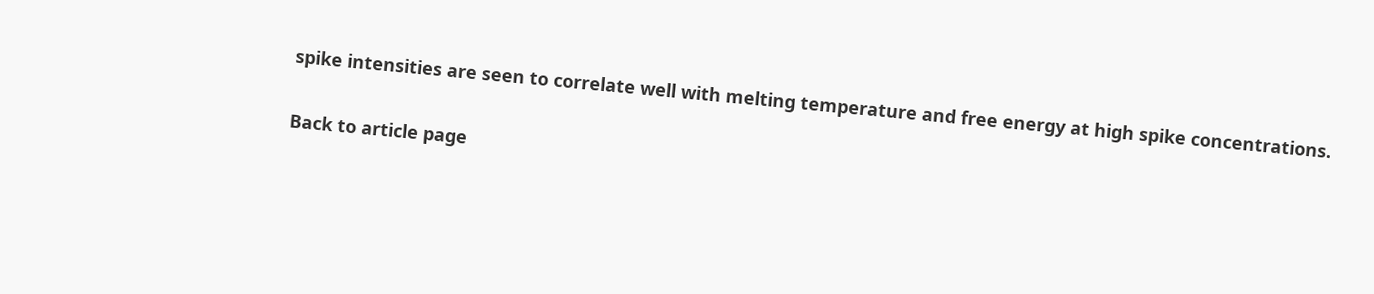spike intensities are seen to correlate well with melting temperature and free energy at high spike concentrations.

Back to article page